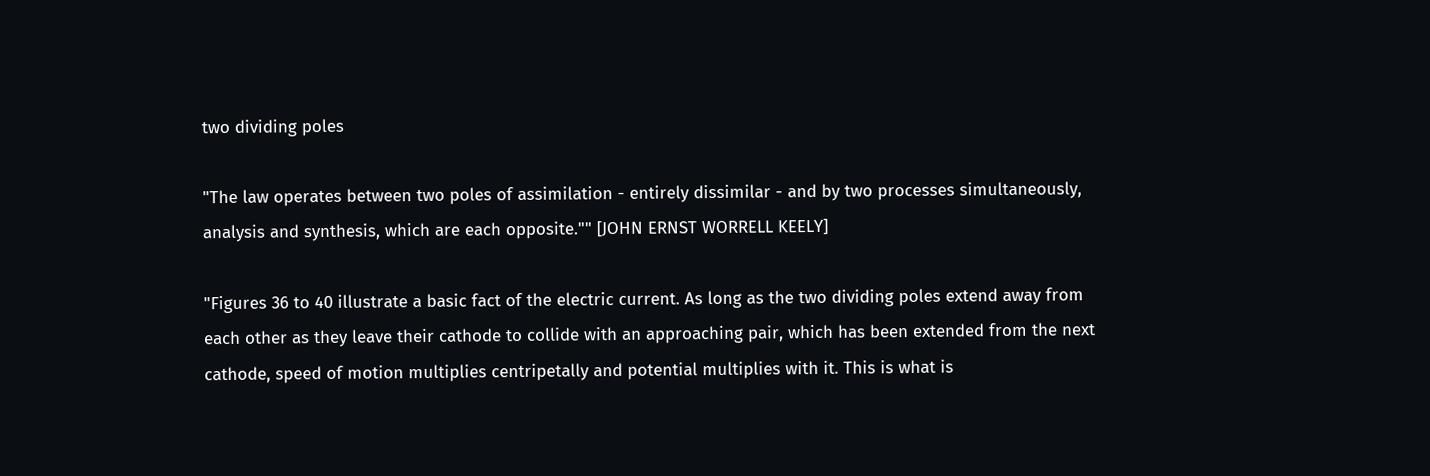two dividing poles

"The law operates between two poles of assimilation - entirely dissimilar - and by two processes simultaneously, analysis and synthesis, which are each opposite."" [JOHN ERNST WORRELL KEELY]

"Figures 36 to 40 illustrate a basic fact of the electric current. As long as the two dividing poles extend away from each other as they leave their cathode to collide with an approaching pair, which has been extended from the next cathode, speed of motion multiplies centripetally and potential multiplies with it. This is what is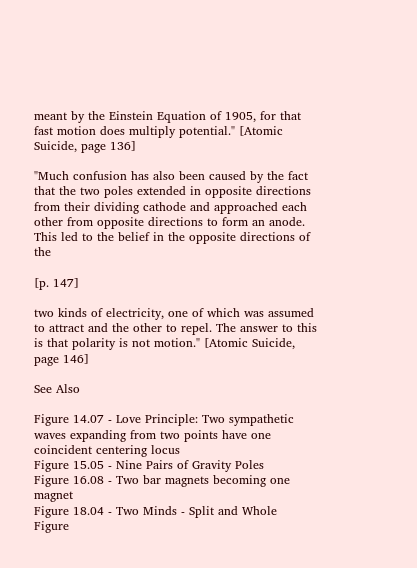meant by the Einstein Equation of 1905, for that fast motion does multiply potential." [Atomic Suicide, page 136]

"Much confusion has also been caused by the fact that the two poles extended in opposite directions from their dividing cathode and approached each other from opposite directions to form an anode. This led to the belief in the opposite directions of the

[p. 147]

two kinds of electricity, one of which was assumed to attract and the other to repel. The answer to this is that polarity is not motion." [Atomic Suicide, page 146]

See Also

Figure 14.07 - Love Principle: Two sympathetic waves expanding from two points have one coincident centering locus
Figure 15.05 - Nine Pairs of Gravity Poles
Figure 16.08 - Two bar magnets becoming one magnet
Figure 18.04 - Two Minds - Split and Whole
Figure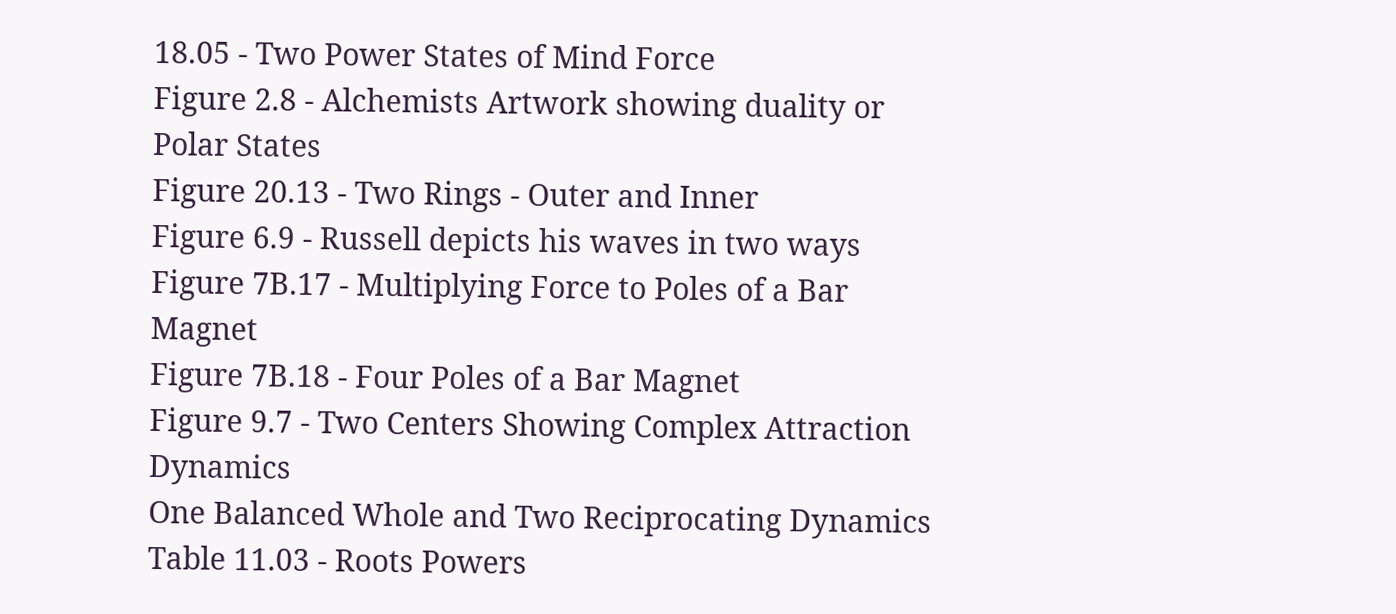18.05 - Two Power States of Mind Force
Figure 2.8 - Alchemists Artwork showing duality or Polar States
Figure 20.13 - Two Rings - Outer and Inner
Figure 6.9 - Russell depicts his waves in two ways
Figure 7B.17 - Multiplying Force to Poles of a Bar Magnet
Figure 7B.18 - Four Poles of a Bar Magnet
Figure 9.7 - Two Centers Showing Complex Attraction Dynamics
One Balanced Whole and Two Reciprocating Dynamics
Table 11.03 - Roots Powers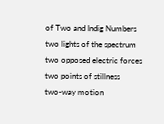of Two and Indig Numbers
two lights of the spectrum
two opposed electric forces
two points of stillness
two-way motion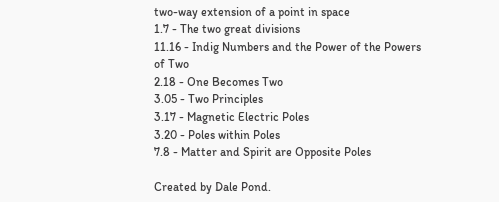two-way extension of a point in space
1.7 - The two great divisions
11.16 - Indig Numbers and the Power of the Powers of Two
2.18 - One Becomes Two
3.05 - Two Principles
3.17 - Magnetic Electric Poles
3.20 - Poles within Poles
7.8 - Matter and Spirit are Opposite Poles

Created by Dale Pond.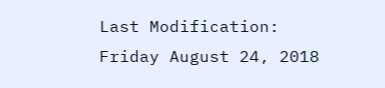Last Modification: Friday August 24, 2018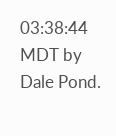03:38:44 MDT by Dale Pond.